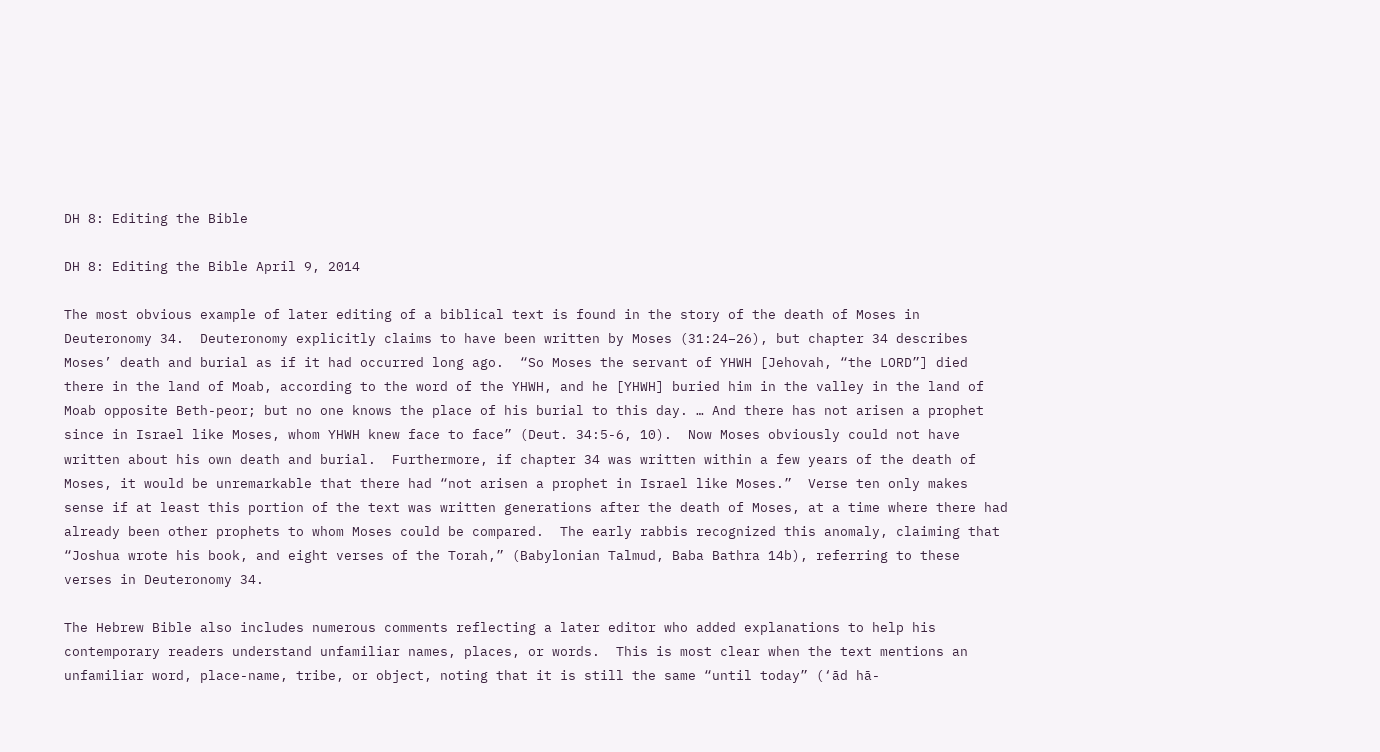DH 8: Editing the Bible

DH 8: Editing the Bible April 9, 2014

The most obvious example of later editing of a biblical text is found in the story of the death of Moses in Deuteronomy 34.  Deuteronomy explicitly claims to have been written by Moses (31:24–26), but chapter 34 describes Moses’ death and burial as if it had occurred long ago.  “So Moses the servant of YHWH [Jehovah, “the LORD”] died there in the land of Moab, according to the word of the YHWH, and he [YHWH] buried him in the valley in the land of Moab opposite Beth-peor; but no one knows the place of his burial to this day. … And there has not arisen a prophet since in Israel like Moses, whom YHWH knew face to face” (Deut. 34:5-6, 10).  Now Moses obviously could not have written about his own death and burial.  Furthermore, if chapter 34 was written within a few years of the death of Moses, it would be unremarkable that there had “not arisen a prophet in Israel like Moses.”  Verse ten only makes sense if at least this portion of the text was written generations after the death of Moses, at a time where there had already been other prophets to whom Moses could be compared.  The early rabbis recognized this anomaly, claiming that “Joshua wrote his book, and eight verses of the Torah,” (Babylonian Talmud, Baba Bathra 14b), referring to these verses in Deuteronomy 34.

The Hebrew Bible also includes numerous comments reflecting a later editor who added explanations to help his contemporary readers understand unfamiliar names, places, or words.  This is most clear when the text mentions an unfamiliar word, place-name, tribe, or object, noting that it is still the same “until today” (‘ād hā-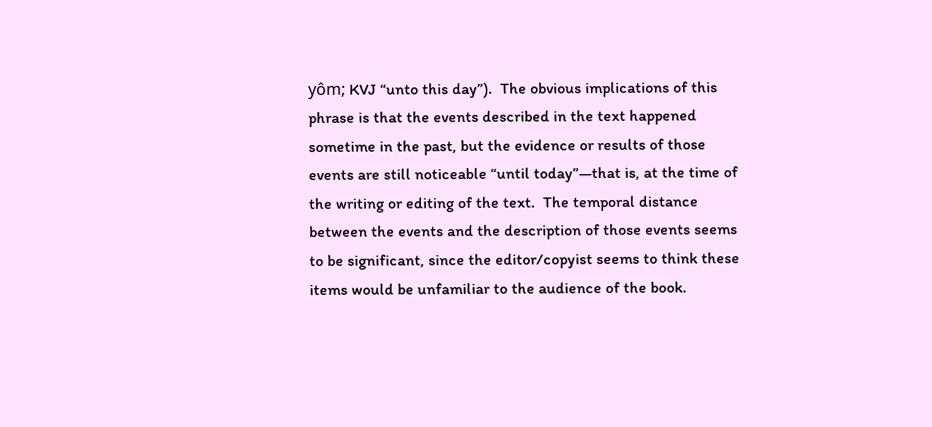yôm; KVJ “unto this day”).  The obvious implications of this phrase is that the events described in the text happened sometime in the past, but the evidence or results of those events are still noticeable “until today”—that is, at the time of the writing or editing of the text.  The temporal distance between the events and the description of those events seems to be significant, since the editor/copyist seems to think these items would be unfamiliar to the audience of the book.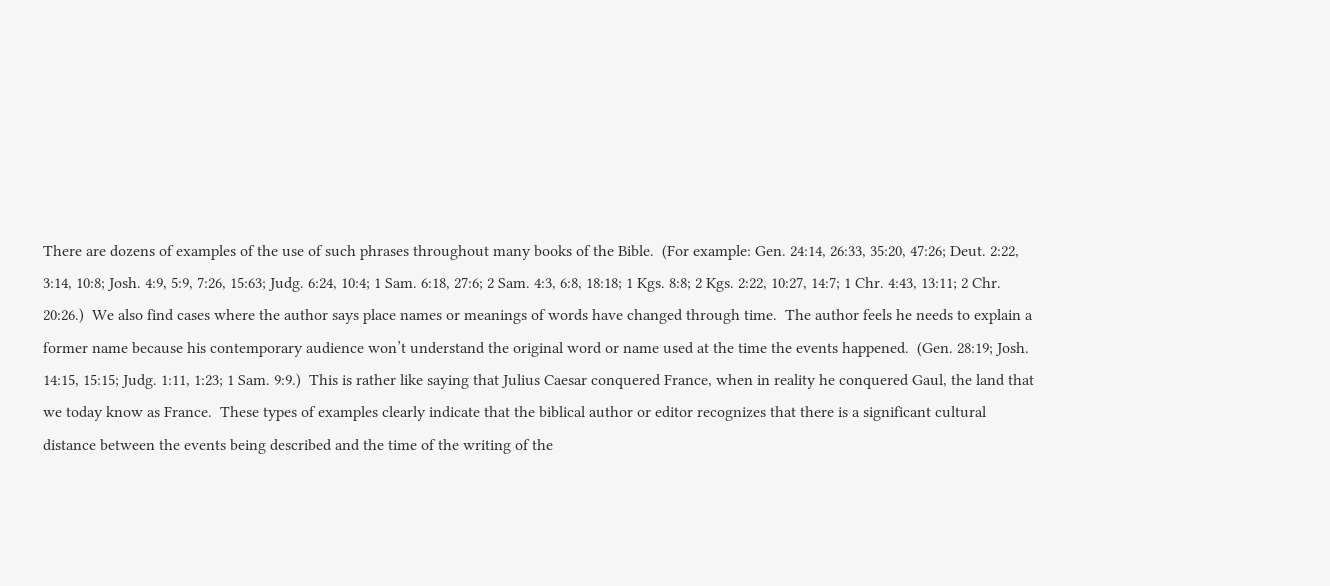There are dozens of examples of the use of such phrases throughout many books of the Bible.  (For example: Gen. 24:14, 26:33, 35:20, 47:26; Deut. 2:22, 3:14, 10:8; Josh. 4:9, 5:9, 7:26, 15:63; Judg. 6:24, 10:4; 1 Sam. 6:18, 27:6; 2 Sam. 4:3, 6:8, 18:18; 1 Kgs. 8:8; 2 Kgs. 2:22, 10:27, 14:7; 1 Chr. 4:43, 13:11; 2 Chr. 20:26.)  We also find cases where the author says place names or meanings of words have changed through time.  The author feels he needs to explain a former name because his contemporary audience won’t understand the original word or name used at the time the events happened.  (Gen. 28:19; Josh. 14:15, 15:15; Judg. 1:11, 1:23; 1 Sam. 9:9.)  This is rather like saying that Julius Caesar conquered France, when in reality he conquered Gaul, the land that we today know as France.  These types of examples clearly indicate that the biblical author or editor recognizes that there is a significant cultural distance between the events being described and the time of the writing of the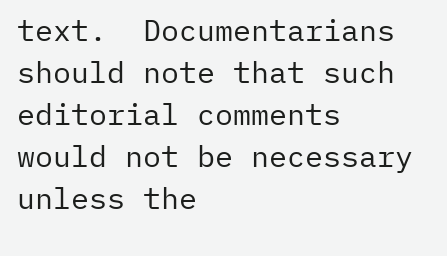text.  Documentarians should note that such editorial comments would not be necessary unless the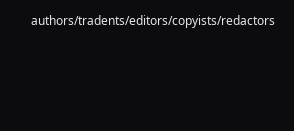authors/tradents/editors/copyists/redactors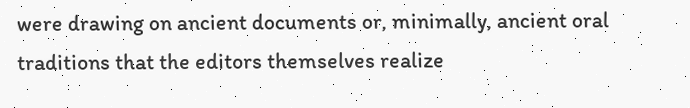were drawing on ancient documents or, minimally, ancient oral traditions that the editors themselves realize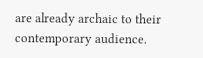are already archaic to their contemporary audience.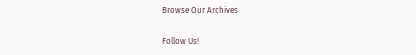Browse Our Archives

Follow Us!